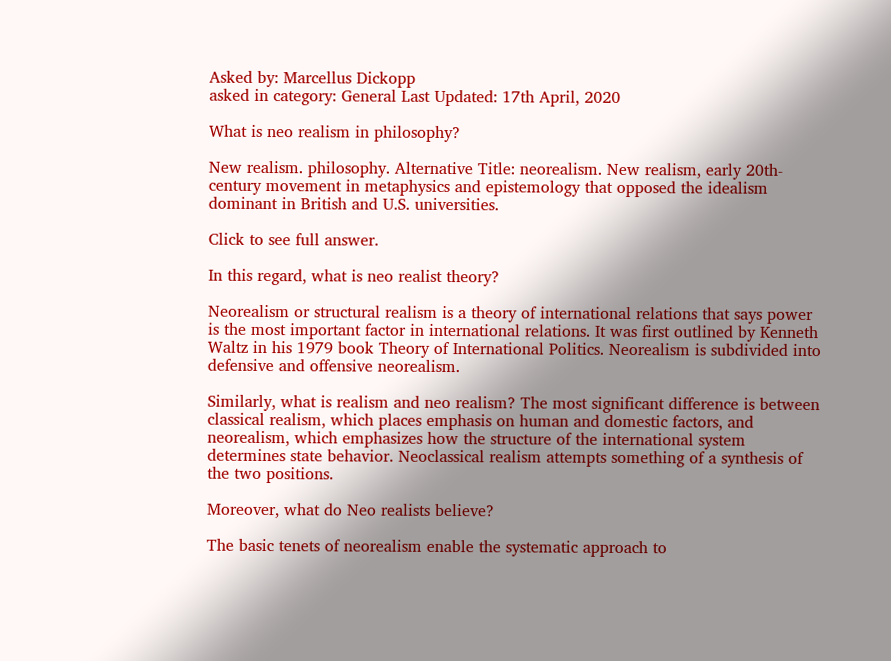Asked by: Marcellus Dickopp
asked in category: General Last Updated: 17th April, 2020

What is neo realism in philosophy?

New realism. philosophy. Alternative Title: neorealism. New realism, early 20th-century movement in metaphysics and epistemology that opposed the idealism dominant in British and U.S. universities.

Click to see full answer.

In this regard, what is neo realist theory?

Neorealism or structural realism is a theory of international relations that says power is the most important factor in international relations. It was first outlined by Kenneth Waltz in his 1979 book Theory of International Politics. Neorealism is subdivided into defensive and offensive neorealism.

Similarly, what is realism and neo realism? The most significant difference is between classical realism, which places emphasis on human and domestic factors, and neorealism, which emphasizes how the structure of the international system determines state behavior. Neoclassical realism attempts something of a synthesis of the two positions.

Moreover, what do Neo realists believe?

The basic tenets of neorealism enable the systematic approach to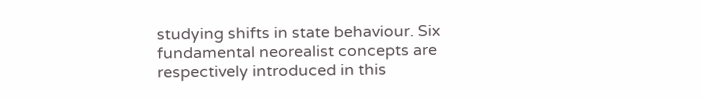studying shifts in state behaviour. Six fundamental neorealist concepts are respectively introduced in this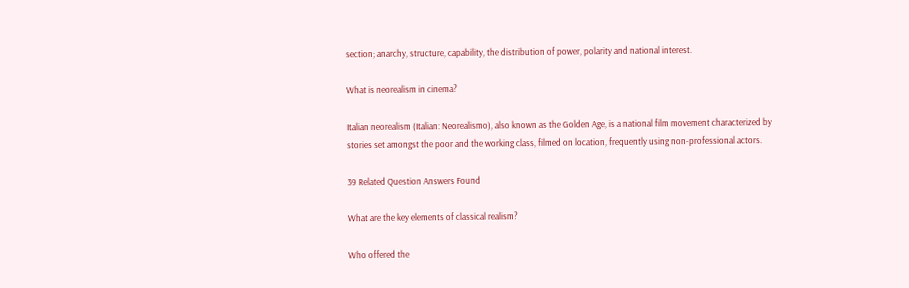section; anarchy, structure, capability, the distribution of power, polarity and national interest.

What is neorealism in cinema?

Italian neorealism (Italian: Neorealismo), also known as the Golden Age, is a national film movement characterized by stories set amongst the poor and the working class, filmed on location, frequently using non-professional actors.

39 Related Question Answers Found

What are the key elements of classical realism?

Who offered the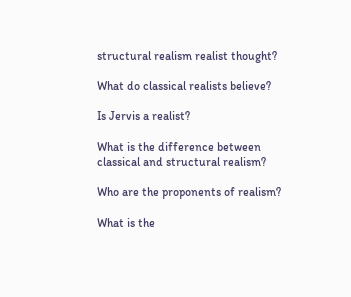structural realism realist thought?

What do classical realists believe?

Is Jervis a realist?

What is the difference between classical and structural realism?

Who are the proponents of realism?

What is the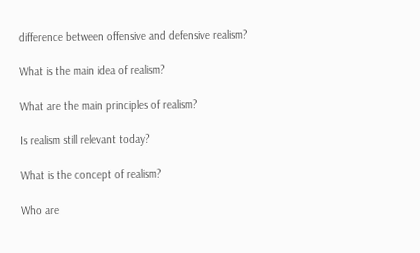difference between offensive and defensive realism?

What is the main idea of realism?

What are the main principles of realism?

Is realism still relevant today?

What is the concept of realism?

Who are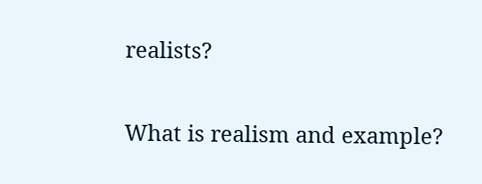realists?

What is realism and example?